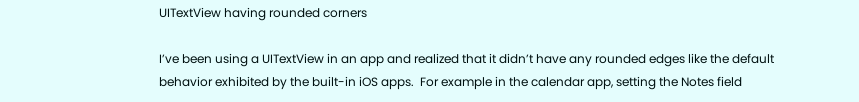UITextView having rounded corners

I’ve been using a UITextView in an app and realized that it didn’t have any rounded edges like the default behavior exhibited by the built-in iOS apps.  For example in the calendar app, setting the Notes field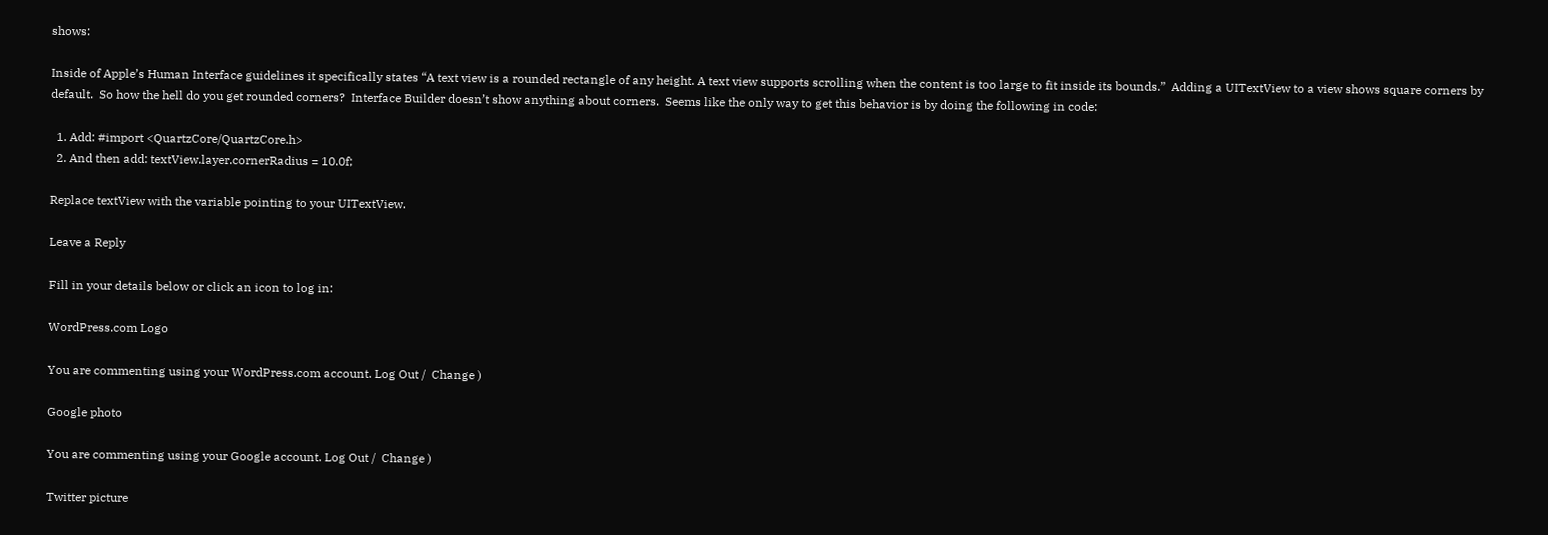shows:

Inside of Apple’s Human Interface guidelines it specifically states “A text view is a rounded rectangle of any height. A text view supports scrolling when the content is too large to fit inside its bounds.”  Adding a UITextView to a view shows square corners by default.  So how the hell do you get rounded corners?  Interface Builder doesn’t show anything about corners.  Seems like the only way to get this behavior is by doing the following in code:

  1. Add: #import <QuartzCore/QuartzCore.h>
  2. And then add: textView.layer.cornerRadius = 10.0f;

Replace textView with the variable pointing to your UITextView.

Leave a Reply

Fill in your details below or click an icon to log in:

WordPress.com Logo

You are commenting using your WordPress.com account. Log Out /  Change )

Google photo

You are commenting using your Google account. Log Out /  Change )

Twitter picture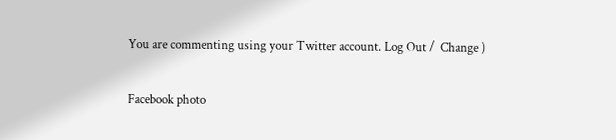You are commenting using your Twitter account. Log Out /  Change )

Facebook photo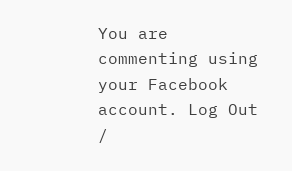You are commenting using your Facebook account. Log Out /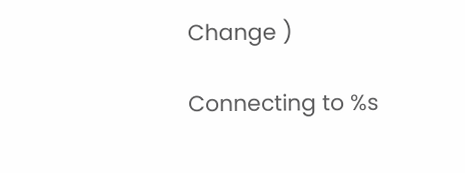Change )

Connecting to %s